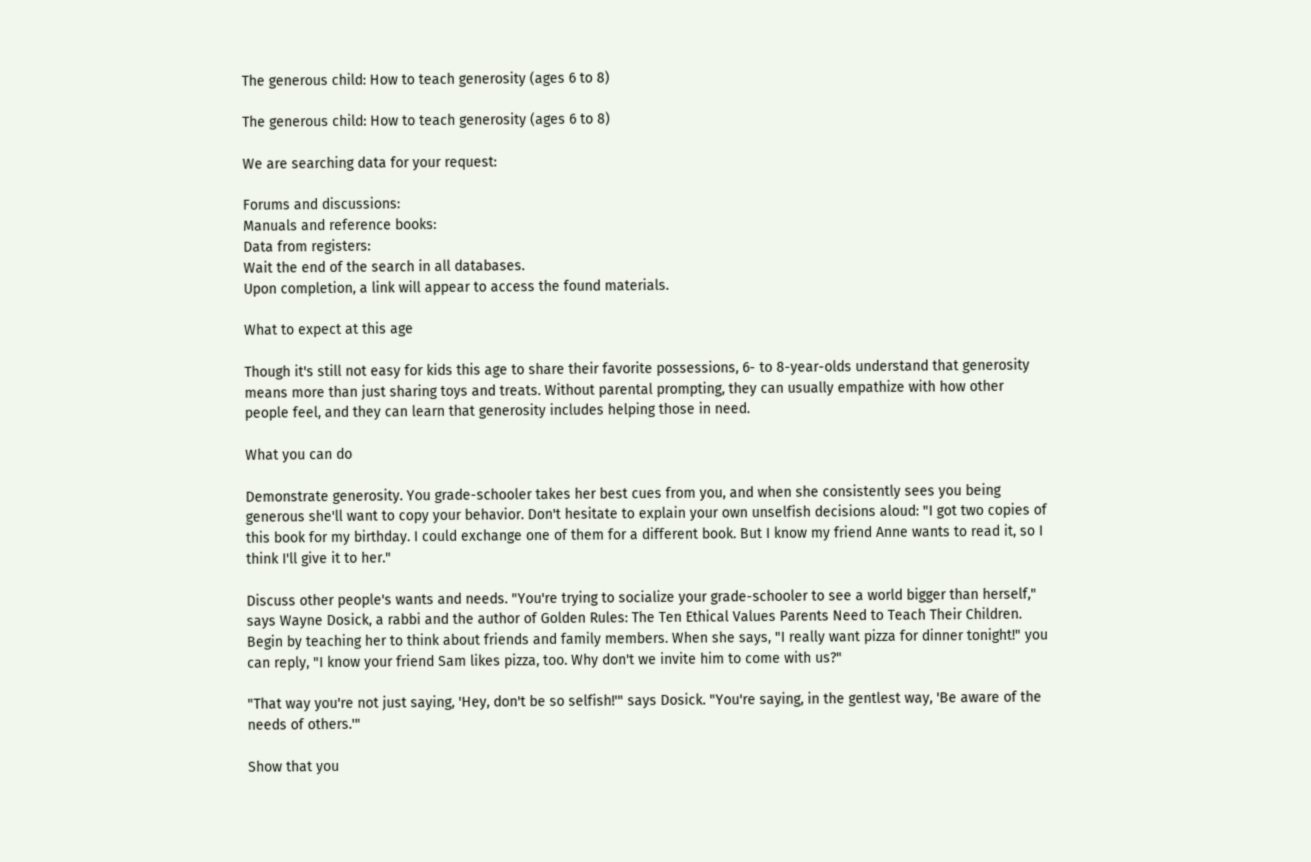The generous child: How to teach generosity (ages 6 to 8)

The generous child: How to teach generosity (ages 6 to 8)

We are searching data for your request:

Forums and discussions:
Manuals and reference books:
Data from registers:
Wait the end of the search in all databases.
Upon completion, a link will appear to access the found materials.

What to expect at this age

Though it's still not easy for kids this age to share their favorite possessions, 6- to 8-year-olds understand that generosity means more than just sharing toys and treats. Without parental prompting, they can usually empathize with how other people feel, and they can learn that generosity includes helping those in need.

What you can do

Demonstrate generosity. You grade-schooler takes her best cues from you, and when she consistently sees you being generous she'll want to copy your behavior. Don't hesitate to explain your own unselfish decisions aloud: "I got two copies of this book for my birthday. I could exchange one of them for a different book. But I know my friend Anne wants to read it, so I think I'll give it to her."

Discuss other people's wants and needs. "You're trying to socialize your grade-schooler to see a world bigger than herself," says Wayne Dosick, a rabbi and the author of Golden Rules: The Ten Ethical Values Parents Need to Teach Their Children. Begin by teaching her to think about friends and family members. When she says, "I really want pizza for dinner tonight!" you can reply, "I know your friend Sam likes pizza, too. Why don't we invite him to come with us?"

"That way you're not just saying, 'Hey, don't be so selfish!'" says Dosick. "You're saying, in the gentlest way, 'Be aware of the needs of others.'"

Show that you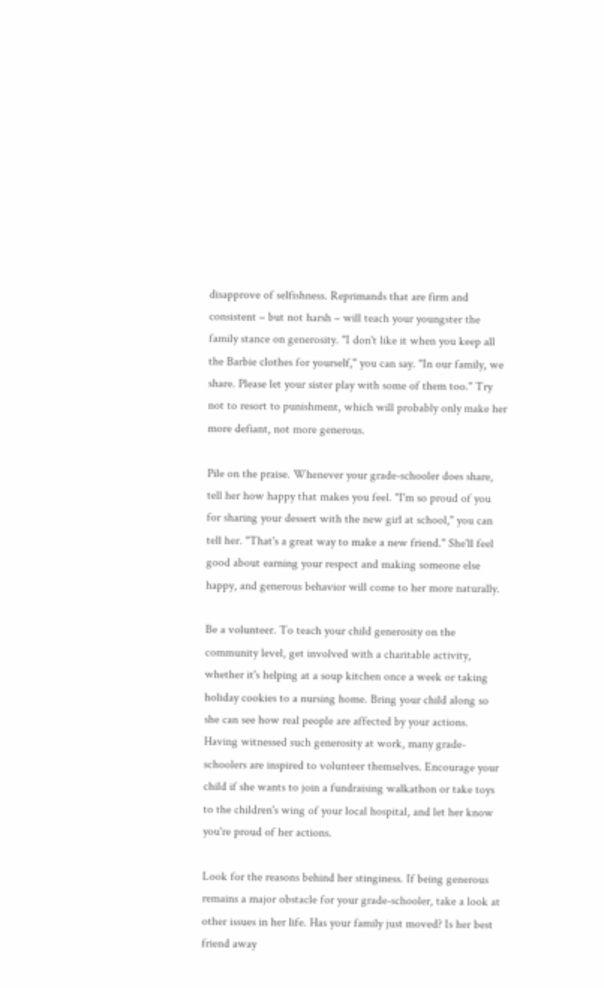disapprove of selfishness. Reprimands that are firm and consistent – but not harsh – will teach your youngster the family stance on generosity. "I don't like it when you keep all the Barbie clothes for yourself," you can say. "In our family, we share. Please let your sister play with some of them too." Try not to resort to punishment, which will probably only make her more defiant, not more generous.

Pile on the praise. Whenever your grade-schooler does share, tell her how happy that makes you feel. "I'm so proud of you for sharing your dessert with the new girl at school," you can tell her. "That's a great way to make a new friend." She'll feel good about earning your respect and making someone else happy, and generous behavior will come to her more naturally.

Be a volunteer. To teach your child generosity on the community level, get involved with a charitable activity, whether it's helping at a soup kitchen once a week or taking holiday cookies to a nursing home. Bring your child along so she can see how real people are affected by your actions. Having witnessed such generosity at work, many grade-schoolers are inspired to volunteer themselves. Encourage your child if she wants to join a fundraising walkathon or take toys to the children's wing of your local hospital, and let her know you're proud of her actions.

Look for the reasons behind her stinginess. If being generous remains a major obstacle for your grade-schooler, take a look at other issues in her life. Has your family just moved? Is her best friend away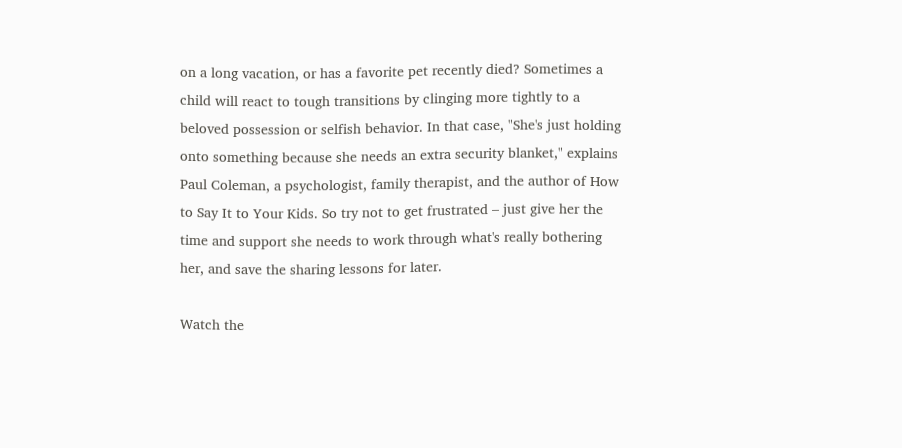on a long vacation, or has a favorite pet recently died? Sometimes a child will react to tough transitions by clinging more tightly to a beloved possession or selfish behavior. In that case, "She's just holding onto something because she needs an extra security blanket," explains Paul Coleman, a psychologist, family therapist, and the author of How to Say It to Your Kids. So try not to get frustrated – just give her the time and support she needs to work through what's really bothering her, and save the sharing lessons for later.

Watch the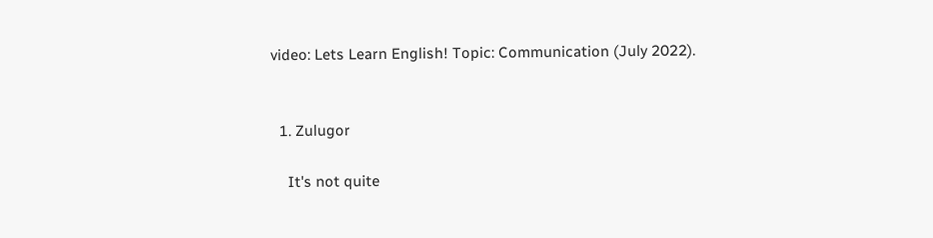video: Lets Learn English! Topic: Communication (July 2022).


  1. Zulugor

    It's not quite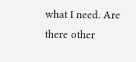what I need. Are there other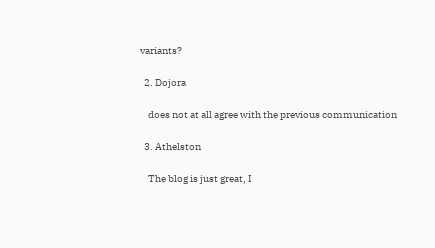variants?

  2. Dojora

    does not at all agree with the previous communication

  3. Athelston

    The blog is just great, I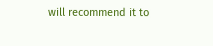will recommend it to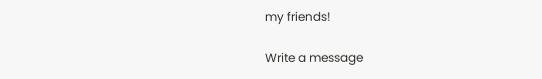my friends!

Write a message